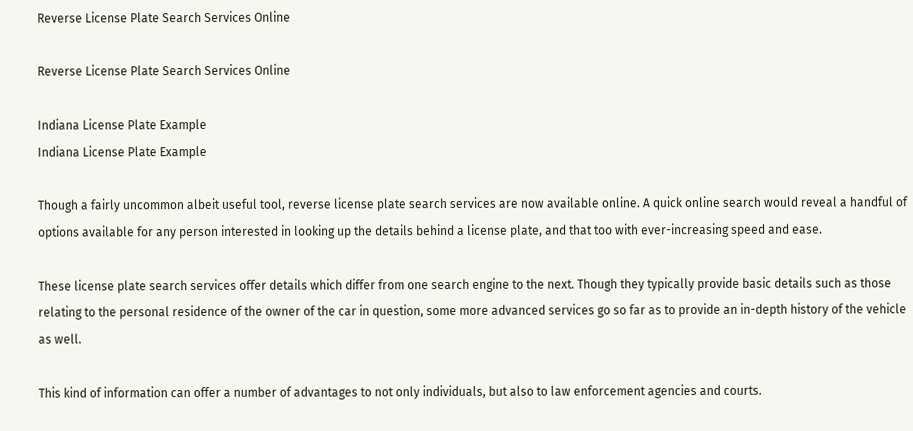Reverse License Plate Search Services Online

Reverse License Plate Search Services Online

Indiana License Plate Example
Indiana License Plate Example

Though a fairly uncommon albeit useful tool, reverse license plate search services are now available online. A quick online search would reveal a handful of options available for any person interested in looking up the details behind a license plate, and that too with ever-increasing speed and ease.

These license plate search services offer details which differ from one search engine to the next. Though they typically provide basic details such as those relating to the personal residence of the owner of the car in question, some more advanced services go so far as to provide an in-depth history of the vehicle as well.

This kind of information can offer a number of advantages to not only individuals, but also to law enforcement agencies and courts.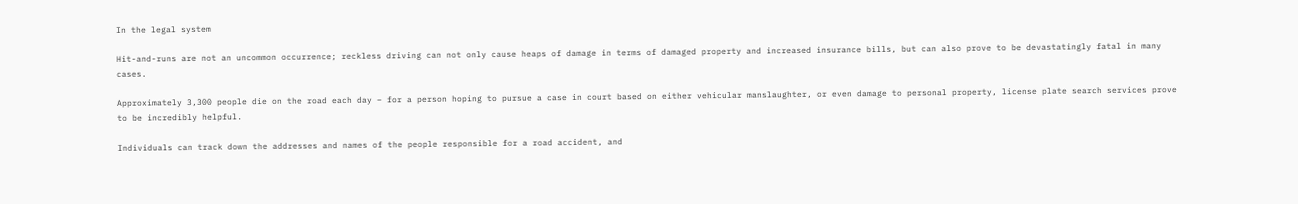In the legal system

Hit-and-runs are not an uncommon occurrence; reckless driving can not only cause heaps of damage in terms of damaged property and increased insurance bills, but can also prove to be devastatingly fatal in many cases.

Approximately 3,300 people die on the road each day – for a person hoping to pursue a case in court based on either vehicular manslaughter, or even damage to personal property, license plate search services prove to be incredibly helpful.

Individuals can track down the addresses and names of the people responsible for a road accident, and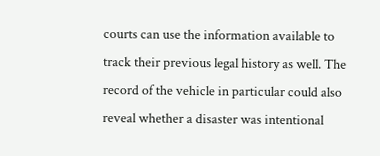courts can use the information available to track their previous legal history as well. The record of the vehicle in particular could also reveal whether a disaster was intentional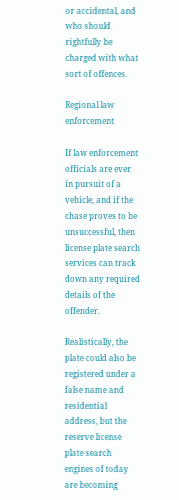or accidental, and who should rightfully be charged with what sort of offences.

Regional law enforcement

If law enforcement officials are ever in pursuit of a vehicle, and if the chase proves to be unsuccessful, then license plate search services can track down any required details of the offender.

Realistically, the plate could also be registered under a false name and residential address, but the reserve license plate search engines of today are becoming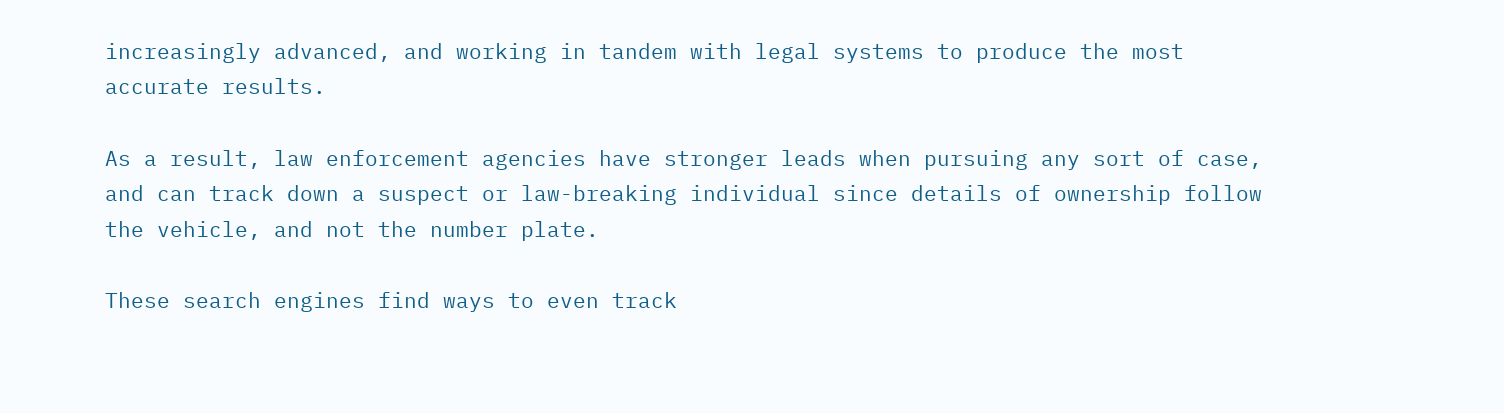increasingly advanced, and working in tandem with legal systems to produce the most accurate results.

As a result, law enforcement agencies have stronger leads when pursuing any sort of case, and can track down a suspect or law-breaking individual since details of ownership follow the vehicle, and not the number plate.

These search engines find ways to even track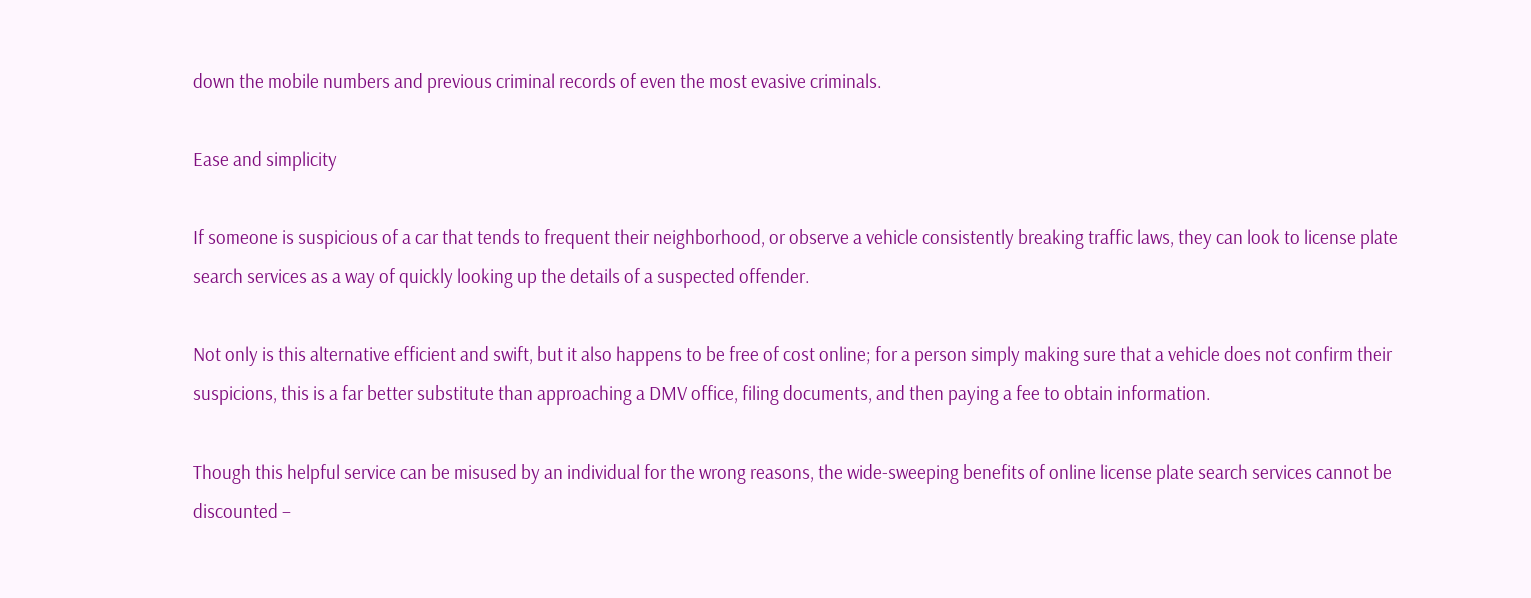down the mobile numbers and previous criminal records of even the most evasive criminals.

Ease and simplicity

If someone is suspicious of a car that tends to frequent their neighborhood, or observe a vehicle consistently breaking traffic laws, they can look to license plate search services as a way of quickly looking up the details of a suspected offender.

Not only is this alternative efficient and swift, but it also happens to be free of cost online; for a person simply making sure that a vehicle does not confirm their suspicions, this is a far better substitute than approaching a DMV office, filing documents, and then paying a fee to obtain information.

Though this helpful service can be misused by an individual for the wrong reasons, the wide-sweeping benefits of online license plate search services cannot be discounted –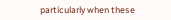particularly when these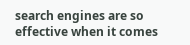search engines are so effective when it comes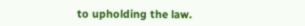to upholding the law.